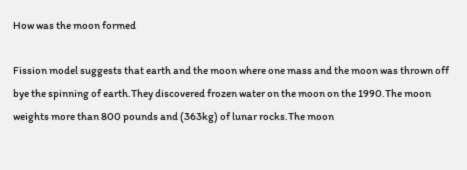How was the moon formed

Fission model suggests that earth and the moon where one mass and the moon was thrown off bye the spinning of earth.They discovered frozen water on the moon on the 1990.The moon weights more than 800 pounds and (363kg) of lunar rocks.The moon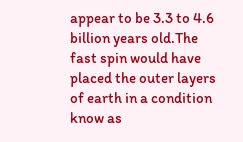appear to be 3.3 to 4.6 billion years old.The fast spin would have placed the outer layers of earth in a condition know as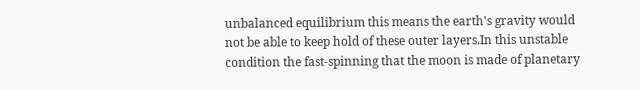unbalanced equilibrium this means the earth's gravity would not be able to keep hold of these outer layers.In this unstable condition the fast-spinning that the moon is made of planetary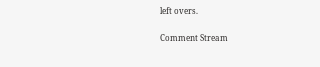left overs.

Comment Stream